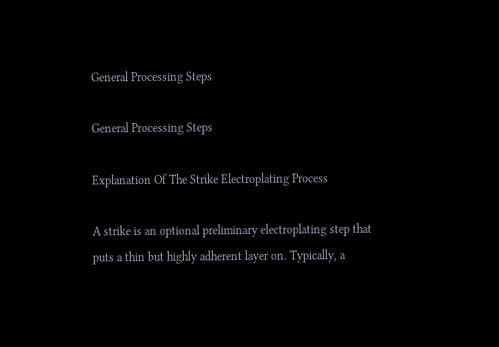General Processing Steps

General Processing Steps

Explanation Of The Strike Electroplating Process

A strike is an optional preliminary electroplating step that puts a thin but highly adherent layer on. Typically, a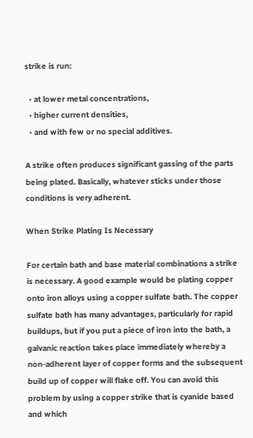strike is run:

  • at lower metal concentrations,
  • higher current densities,
  • and with few or no special additives.

A strike often produces significant gassing of the parts being plated. Basically, whatever sticks under those conditions is very adherent.

When Strike Plating Is Necessary

For certain bath and base material combinations a strike is necessary. A good example would be plating copper onto iron alloys using a copper sulfate bath. The copper sulfate bath has many advantages, particularly for rapid buildups, but if you put a piece of iron into the bath, a galvanic reaction takes place immediately whereby a non-adherent layer of copper forms and the subsequent build up of copper will flake off. You can avoid this problem by using a copper strike that is cyanide based and which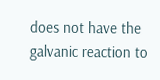does not have the galvanic reaction to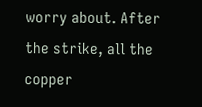worry about. After the strike, all the copper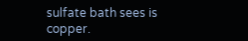sulfate bath sees is copper.